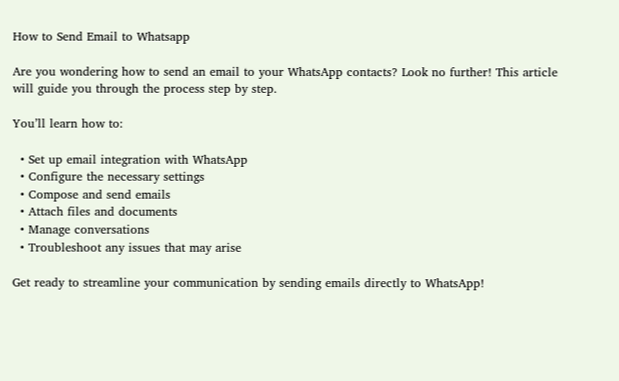How to Send Email to Whatsapp

Are you wondering how to send an email to your WhatsApp contacts? Look no further! This article will guide you through the process step by step.

You’ll learn how to:

  • Set up email integration with WhatsApp
  • Configure the necessary settings
  • Compose and send emails
  • Attach files and documents
  • Manage conversations
  • Troubleshoot any issues that may arise

Get ready to streamline your communication by sending emails directly to WhatsApp!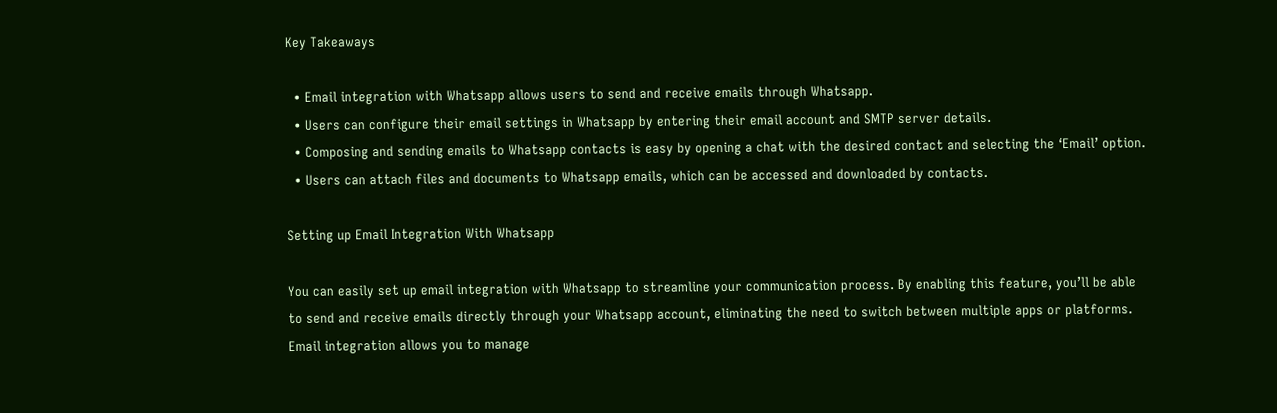Key Takeaways

  • Email integration with Whatsapp allows users to send and receive emails through Whatsapp.
  • Users can configure their email settings in Whatsapp by entering their email account and SMTP server details.
  • Composing and sending emails to Whatsapp contacts is easy by opening a chat with the desired contact and selecting the ‘Email’ option.
  • Users can attach files and documents to Whatsapp emails, which can be accessed and downloaded by contacts.

Setting up Email Integration With Whatsapp

You can easily set up email integration with Whatsapp to streamline your communication process. By enabling this feature, you’ll be able to send and receive emails directly through your Whatsapp account, eliminating the need to switch between multiple apps or platforms. Email integration allows you to manage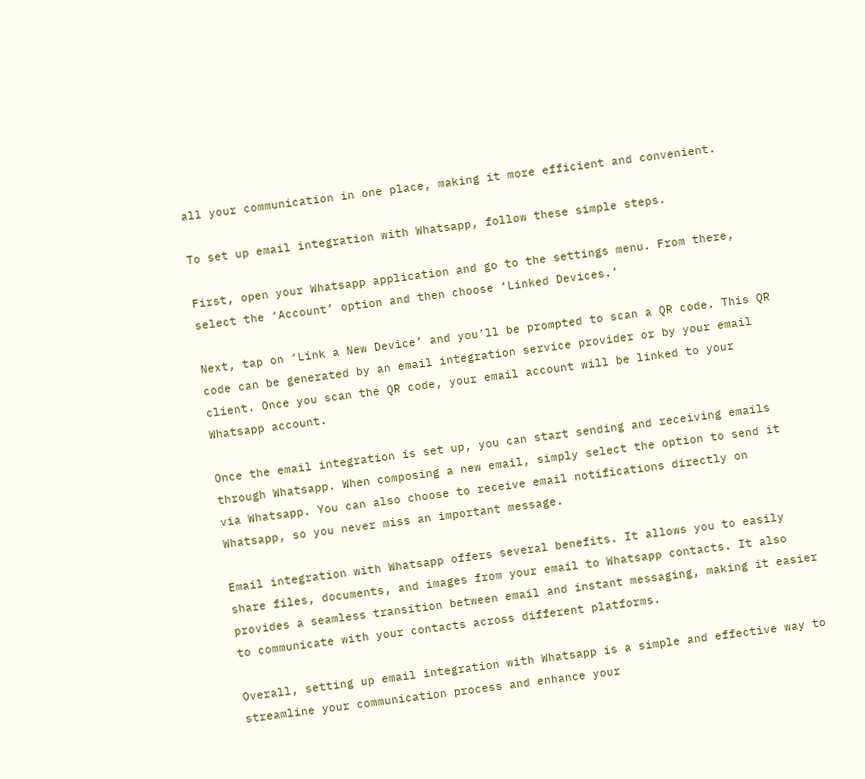all your communication in one place, making it more efficient and convenient.

To set up email integration with Whatsapp, follow these simple steps.

First, open your Whatsapp application and go to the settings menu. From there, select the ‘Account’ option and then choose ‘Linked Devices.’

Next, tap on ‘Link a New Device’ and you’ll be prompted to scan a QR code. This QR code can be generated by an email integration service provider or by your email client. Once you scan the QR code, your email account will be linked to your Whatsapp account.

Once the email integration is set up, you can start sending and receiving emails through Whatsapp. When composing a new email, simply select the option to send it via Whatsapp. You can also choose to receive email notifications directly on Whatsapp, so you never miss an important message.

Email integration with Whatsapp offers several benefits. It allows you to easily share files, documents, and images from your email to Whatsapp contacts. It also provides a seamless transition between email and instant messaging, making it easier to communicate with your contacts across different platforms.

Overall, setting up email integration with Whatsapp is a simple and effective way to streamline your communication process and enhance your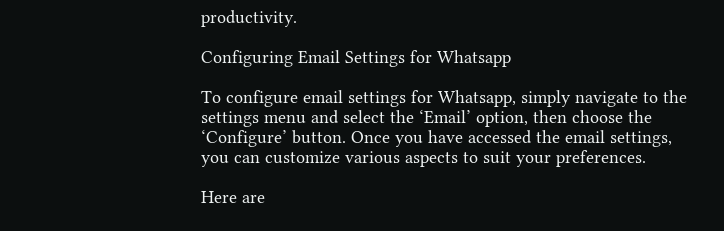productivity.

Configuring Email Settings for Whatsapp

To configure email settings for Whatsapp, simply navigate to the settings menu and select the ‘Email’ option, then choose the ‘Configure’ button. Once you have accessed the email settings, you can customize various aspects to suit your preferences.

Here are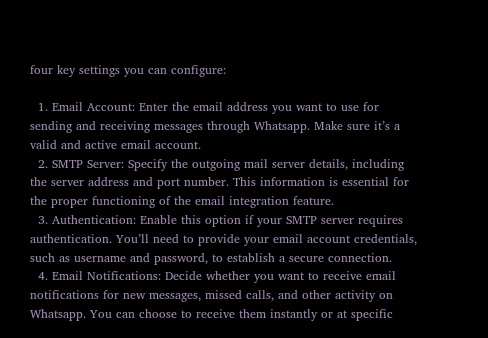four key settings you can configure:

  1. Email Account: Enter the email address you want to use for sending and receiving messages through Whatsapp. Make sure it’s a valid and active email account.
  2. SMTP Server: Specify the outgoing mail server details, including the server address and port number. This information is essential for the proper functioning of the email integration feature.
  3. Authentication: Enable this option if your SMTP server requires authentication. You’ll need to provide your email account credentials, such as username and password, to establish a secure connection.
  4. Email Notifications: Decide whether you want to receive email notifications for new messages, missed calls, and other activity on Whatsapp. You can choose to receive them instantly or at specific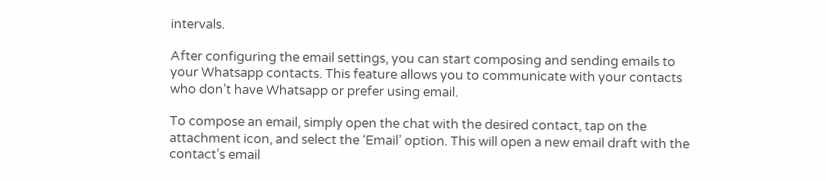intervals.

After configuring the email settings, you can start composing and sending emails to your Whatsapp contacts. This feature allows you to communicate with your contacts who don’t have Whatsapp or prefer using email.

To compose an email, simply open the chat with the desired contact, tap on the attachment icon, and select the ‘Email’ option. This will open a new email draft with the contact’s email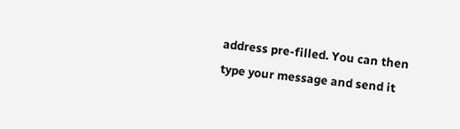address pre-filled. You can then type your message and send it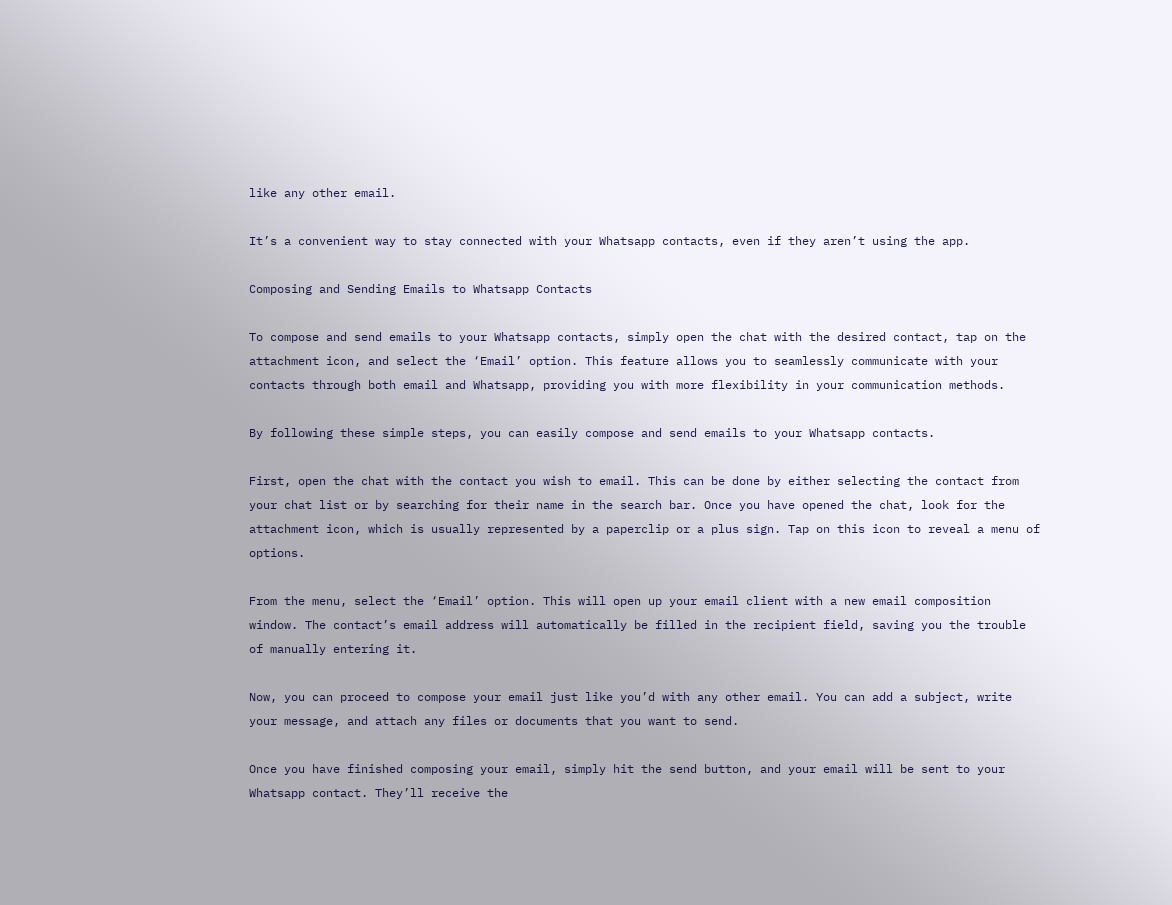like any other email.

It’s a convenient way to stay connected with your Whatsapp contacts, even if they aren’t using the app.

Composing and Sending Emails to Whatsapp Contacts

To compose and send emails to your Whatsapp contacts, simply open the chat with the desired contact, tap on the attachment icon, and select the ‘Email’ option. This feature allows you to seamlessly communicate with your contacts through both email and Whatsapp, providing you with more flexibility in your communication methods.

By following these simple steps, you can easily compose and send emails to your Whatsapp contacts.

First, open the chat with the contact you wish to email. This can be done by either selecting the contact from your chat list or by searching for their name in the search bar. Once you have opened the chat, look for the attachment icon, which is usually represented by a paperclip or a plus sign. Tap on this icon to reveal a menu of options.

From the menu, select the ‘Email’ option. This will open up your email client with a new email composition window. The contact’s email address will automatically be filled in the recipient field, saving you the trouble of manually entering it.

Now, you can proceed to compose your email just like you’d with any other email. You can add a subject, write your message, and attach any files or documents that you want to send.

Once you have finished composing your email, simply hit the send button, and your email will be sent to your Whatsapp contact. They’ll receive the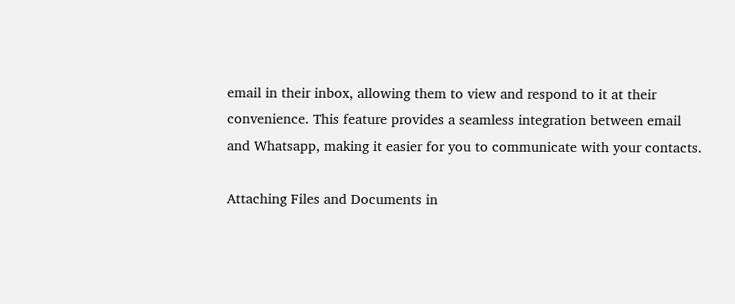email in their inbox, allowing them to view and respond to it at their convenience. This feature provides a seamless integration between email and Whatsapp, making it easier for you to communicate with your contacts.

Attaching Files and Documents in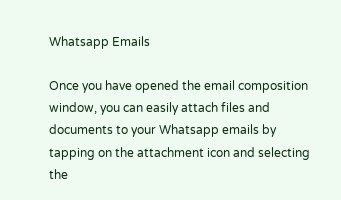Whatsapp Emails

Once you have opened the email composition window, you can easily attach files and documents to your Whatsapp emails by tapping on the attachment icon and selecting the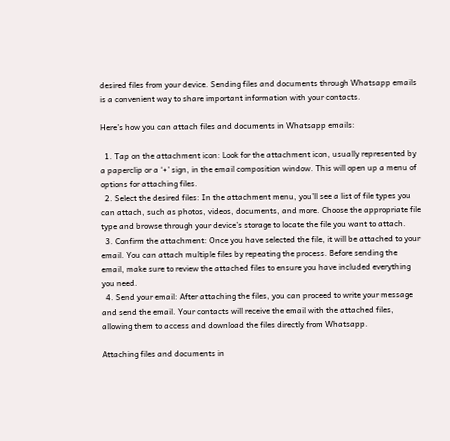desired files from your device. Sending files and documents through Whatsapp emails is a convenient way to share important information with your contacts.

Here’s how you can attach files and documents in Whatsapp emails:

  1. Tap on the attachment icon: Look for the attachment icon, usually represented by a paperclip or a ‘+’ sign, in the email composition window. This will open up a menu of options for attaching files.
  2. Select the desired files: In the attachment menu, you’ll see a list of file types you can attach, such as photos, videos, documents, and more. Choose the appropriate file type and browse through your device’s storage to locate the file you want to attach.
  3. Confirm the attachment: Once you have selected the file, it will be attached to your email. You can attach multiple files by repeating the process. Before sending the email, make sure to review the attached files to ensure you have included everything you need.
  4. Send your email: After attaching the files, you can proceed to write your message and send the email. Your contacts will receive the email with the attached files, allowing them to access and download the files directly from Whatsapp.

Attaching files and documents in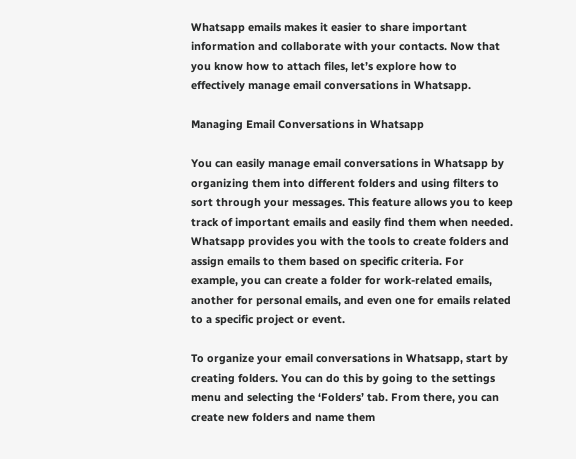Whatsapp emails makes it easier to share important information and collaborate with your contacts. Now that you know how to attach files, let’s explore how to effectively manage email conversations in Whatsapp.

Managing Email Conversations in Whatsapp

You can easily manage email conversations in Whatsapp by organizing them into different folders and using filters to sort through your messages. This feature allows you to keep track of important emails and easily find them when needed. Whatsapp provides you with the tools to create folders and assign emails to them based on specific criteria. For example, you can create a folder for work-related emails, another for personal emails, and even one for emails related to a specific project or event.

To organize your email conversations in Whatsapp, start by creating folders. You can do this by going to the settings menu and selecting the ‘Folders’ tab. From there, you can create new folders and name them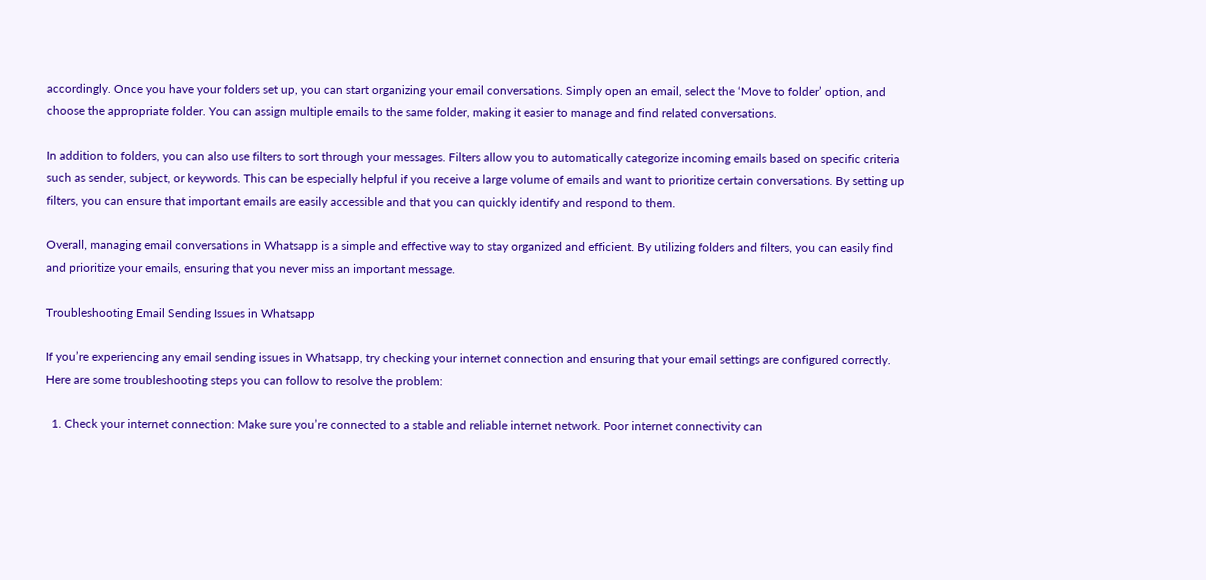accordingly. Once you have your folders set up, you can start organizing your email conversations. Simply open an email, select the ‘Move to folder’ option, and choose the appropriate folder. You can assign multiple emails to the same folder, making it easier to manage and find related conversations.

In addition to folders, you can also use filters to sort through your messages. Filters allow you to automatically categorize incoming emails based on specific criteria such as sender, subject, or keywords. This can be especially helpful if you receive a large volume of emails and want to prioritize certain conversations. By setting up filters, you can ensure that important emails are easily accessible and that you can quickly identify and respond to them.

Overall, managing email conversations in Whatsapp is a simple and effective way to stay organized and efficient. By utilizing folders and filters, you can easily find and prioritize your emails, ensuring that you never miss an important message.

Troubleshooting Email Sending Issues in Whatsapp

If you’re experiencing any email sending issues in Whatsapp, try checking your internet connection and ensuring that your email settings are configured correctly. Here are some troubleshooting steps you can follow to resolve the problem:

  1. Check your internet connection: Make sure you’re connected to a stable and reliable internet network. Poor internet connectivity can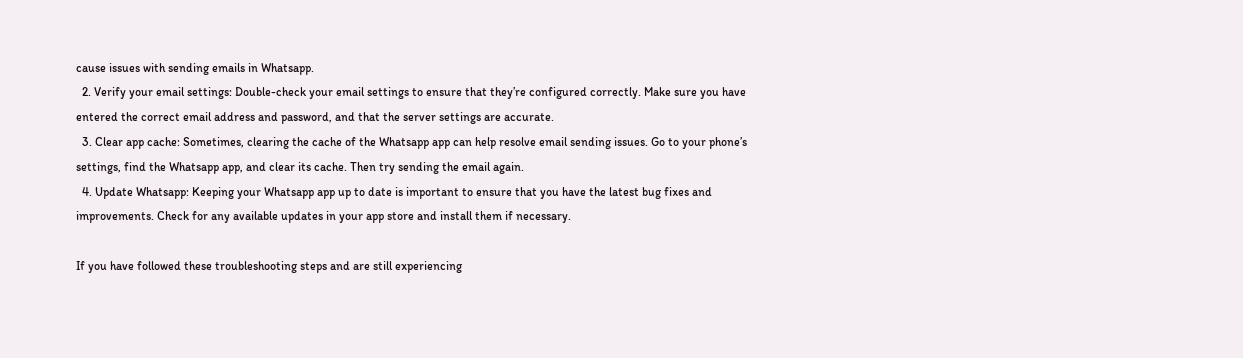cause issues with sending emails in Whatsapp.
  2. Verify your email settings: Double-check your email settings to ensure that they’re configured correctly. Make sure you have entered the correct email address and password, and that the server settings are accurate.
  3. Clear app cache: Sometimes, clearing the cache of the Whatsapp app can help resolve email sending issues. Go to your phone’s settings, find the Whatsapp app, and clear its cache. Then try sending the email again.
  4. Update Whatsapp: Keeping your Whatsapp app up to date is important to ensure that you have the latest bug fixes and improvements. Check for any available updates in your app store and install them if necessary.

If you have followed these troubleshooting steps and are still experiencing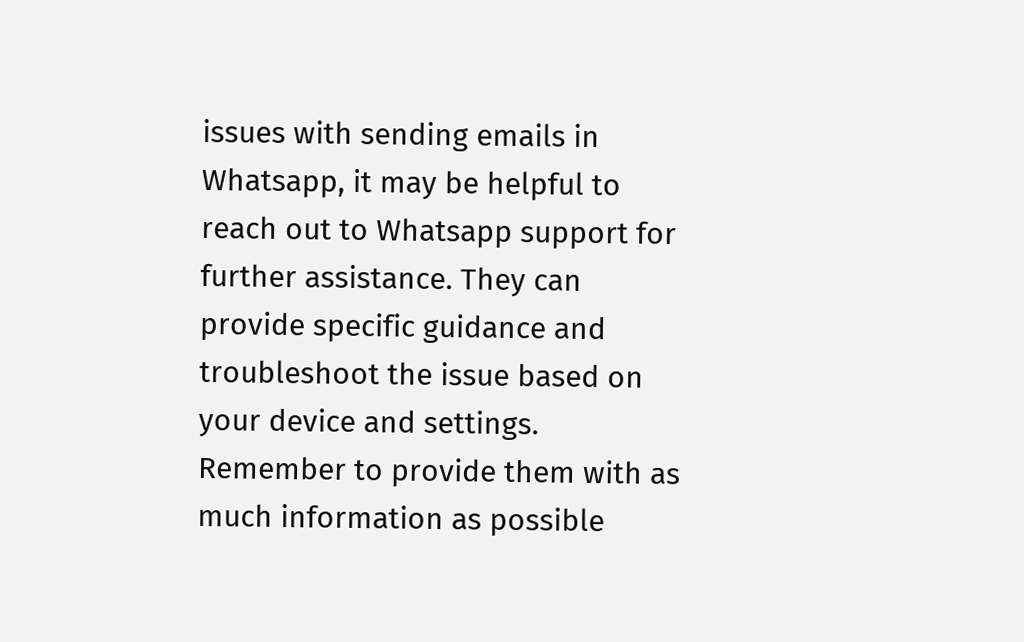issues with sending emails in Whatsapp, it may be helpful to reach out to Whatsapp support for further assistance. They can provide specific guidance and troubleshoot the issue based on your device and settings. Remember to provide them with as much information as possible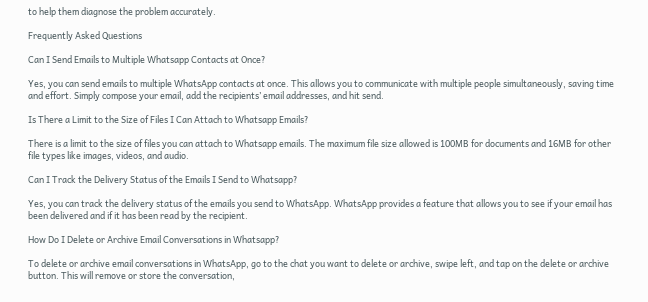to help them diagnose the problem accurately.

Frequently Asked Questions

Can I Send Emails to Multiple Whatsapp Contacts at Once?

Yes, you can send emails to multiple WhatsApp contacts at once. This allows you to communicate with multiple people simultaneously, saving time and effort. Simply compose your email, add the recipients’ email addresses, and hit send.

Is There a Limit to the Size of Files I Can Attach to Whatsapp Emails?

There is a limit to the size of files you can attach to Whatsapp emails. The maximum file size allowed is 100MB for documents and 16MB for other file types like images, videos, and audio.

Can I Track the Delivery Status of the Emails I Send to Whatsapp?

Yes, you can track the delivery status of the emails you send to WhatsApp. WhatsApp provides a feature that allows you to see if your email has been delivered and if it has been read by the recipient.

How Do I Delete or Archive Email Conversations in Whatsapp?

To delete or archive email conversations in WhatsApp, go to the chat you want to delete or archive, swipe left, and tap on the delete or archive button. This will remove or store the conversation,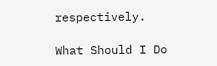respectively.

What Should I Do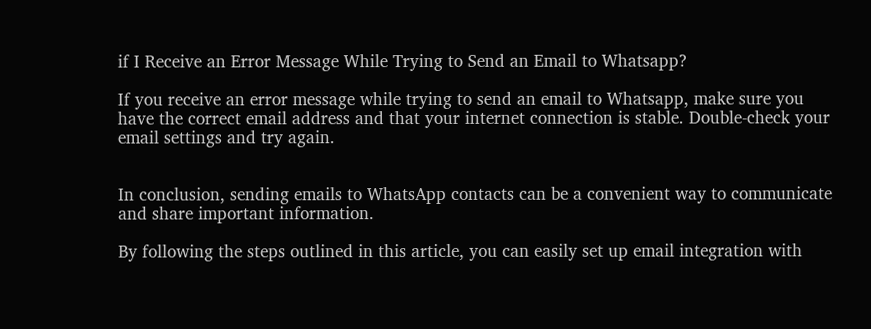if I Receive an Error Message While Trying to Send an Email to Whatsapp?

If you receive an error message while trying to send an email to Whatsapp, make sure you have the correct email address and that your internet connection is stable. Double-check your email settings and try again.


In conclusion, sending emails to WhatsApp contacts can be a convenient way to communicate and share important information.

By following the steps outlined in this article, you can easily set up email integration with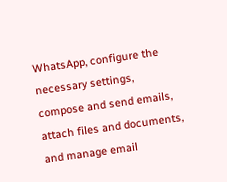WhatsApp, configure the necessary settings, compose and send emails, attach files and documents, and manage email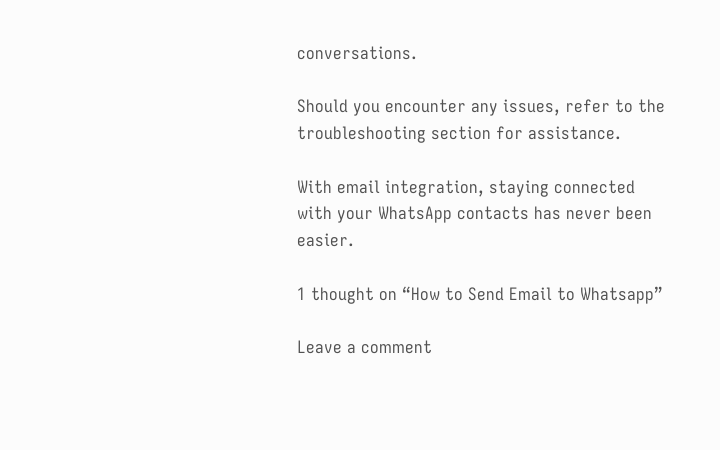conversations.

Should you encounter any issues, refer to the troubleshooting section for assistance.

With email integration, staying connected with your WhatsApp contacts has never been easier.

1 thought on “How to Send Email to Whatsapp”

Leave a comment